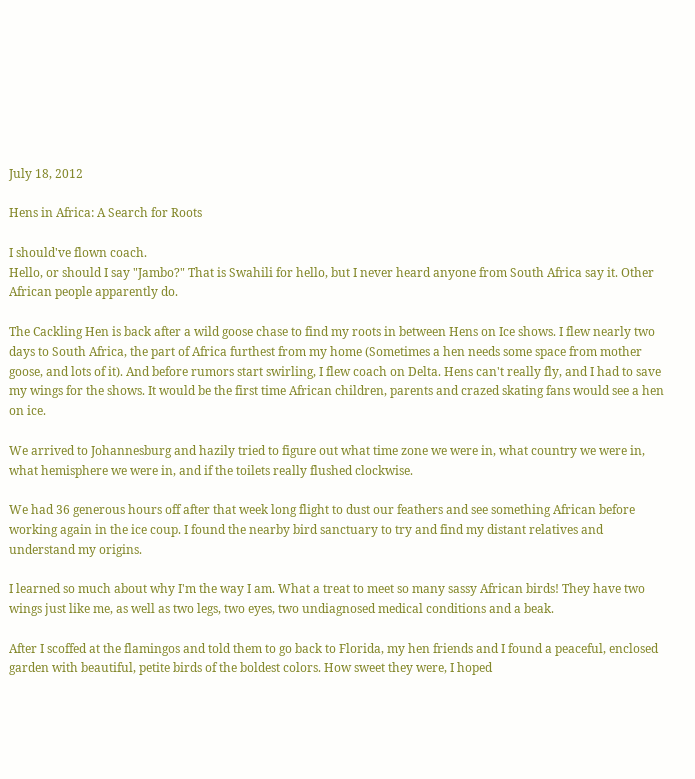July 18, 2012

Hens in Africa: A Search for Roots

I should've flown coach.
Hello, or should I say "Jambo?" That is Swahili for hello, but I never heard anyone from South Africa say it. Other African people apparently do.

The Cackling Hen is back after a wild goose chase to find my roots in between Hens on Ice shows. I flew nearly two days to South Africa, the part of Africa furthest from my home (Sometimes a hen needs some space from mother goose, and lots of it). And before rumors start swirling, I flew coach on Delta. Hens can't really fly, and I had to save my wings for the shows. It would be the first time African children, parents and crazed skating fans would see a hen on ice.

We arrived to Johannesburg and hazily tried to figure out what time zone we were in, what country we were in, what hemisphere we were in, and if the toilets really flushed clockwise.

We had 36 generous hours off after that week long flight to dust our feathers and see something African before working again in the ice coup. I found the nearby bird sanctuary to try and find my distant relatives and understand my origins.

I learned so much about why I'm the way I am. What a treat to meet so many sassy African birds! They have two wings just like me, as well as two legs, two eyes, two undiagnosed medical conditions and a beak.

After I scoffed at the flamingos and told them to go back to Florida, my hen friends and I found a peaceful, enclosed garden with beautiful, petite birds of the boldest colors. How sweet they were, I hoped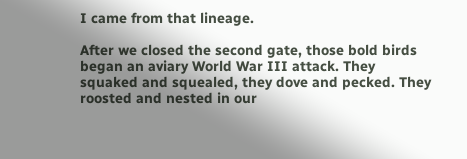I came from that lineage.

After we closed the second gate, those bold birds began an aviary World War III attack. They squaked and squealed, they dove and pecked. They roosted and nested in our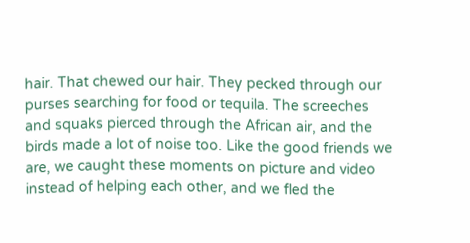hair. That chewed our hair. They pecked through our purses searching for food or tequila. The screeches and squaks pierced through the African air, and the birds made a lot of noise too. Like the good friends we are, we caught these moments on picture and video instead of helping each other, and we fled the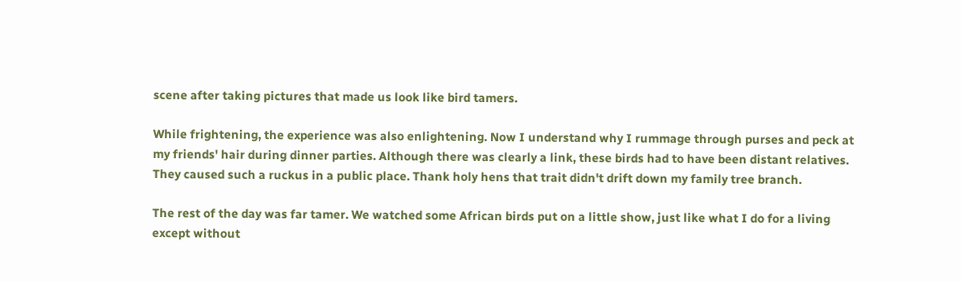scene after taking pictures that made us look like bird tamers.

While frightening, the experience was also enlightening. Now I understand why I rummage through purses and peck at my friends' hair during dinner parties. Although there was clearly a link, these birds had to have been distant relatives. They caused such a ruckus in a public place. Thank holy hens that trait didn't drift down my family tree branch.

The rest of the day was far tamer. We watched some African birds put on a little show, just like what I do for a living except without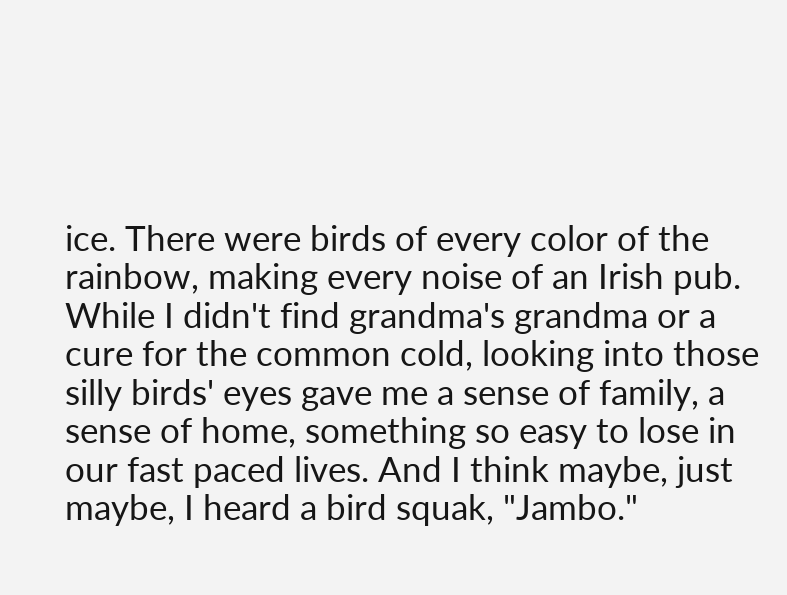ice. There were birds of every color of the rainbow, making every noise of an Irish pub. While I didn't find grandma's grandma or a cure for the common cold, looking into those silly birds' eyes gave me a sense of family, a sense of home, something so easy to lose in our fast paced lives. And I think maybe, just maybe, I heard a bird squak, "Jambo."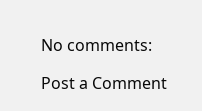No comments:

Post a Comment